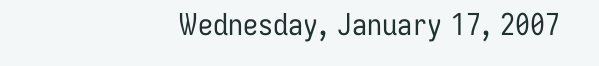Wednesday, January 17, 2007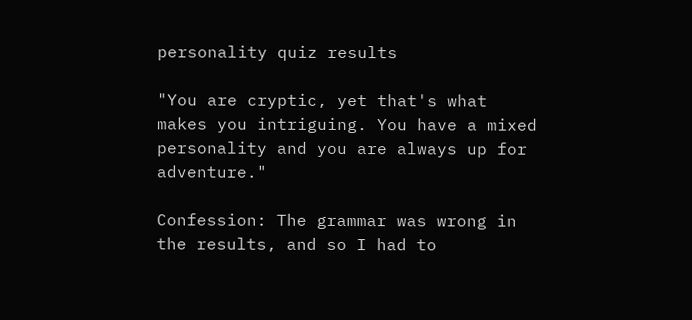personality quiz results

"You are cryptic, yet that's what makes you intriguing. You have a mixed personality and you are always up for adventure."

Confession: The grammar was wrong in the results, and so I had to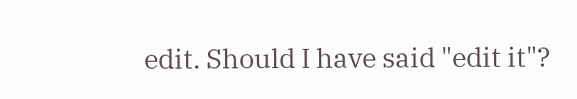edit. Should I have said "edit it"?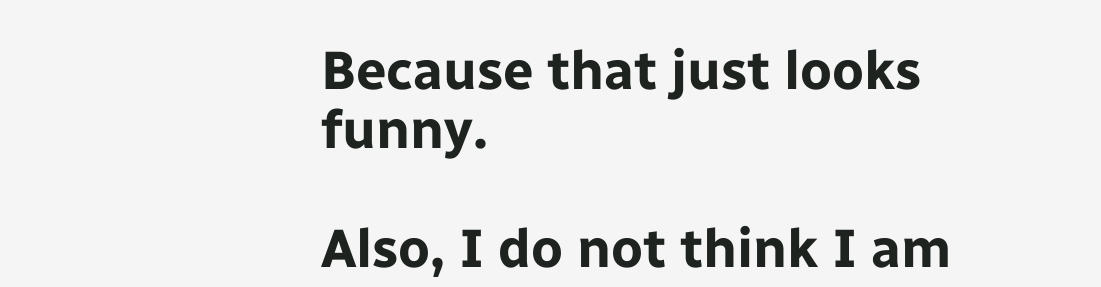Because that just looks funny.

Also, I do not think I am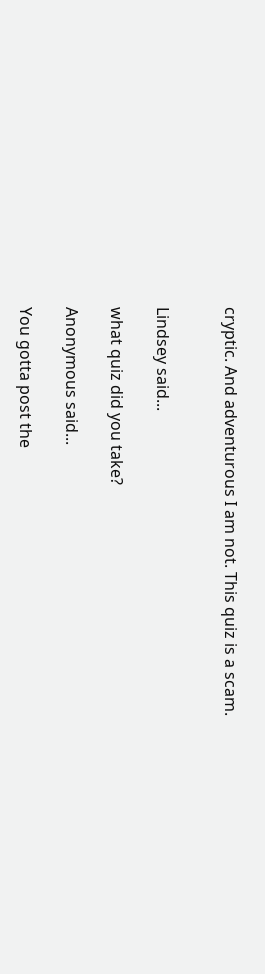cryptic. And adventurous I am not. This quiz is a scam.


Lindsey said...

what quiz did you take?

Anonymous said...

You gotta post the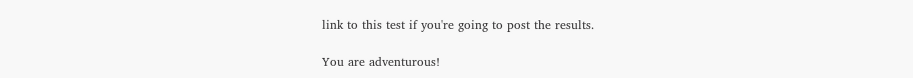link to this test if you're going to post the results.

You are adventurous!